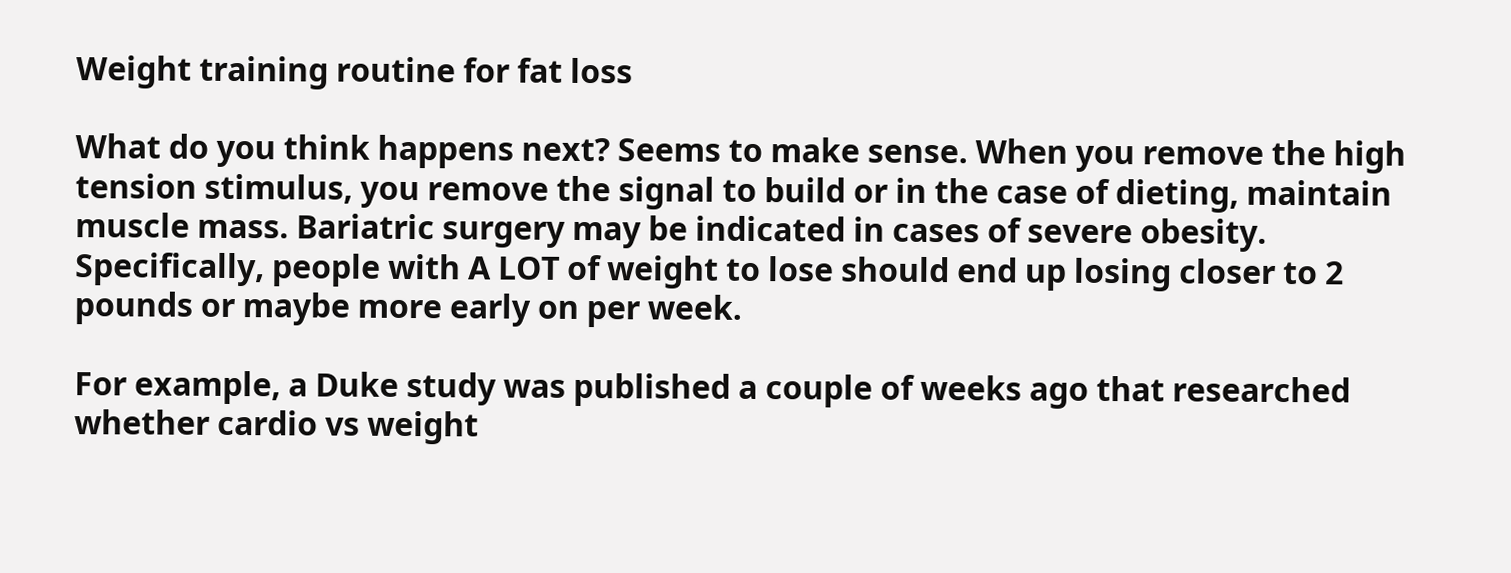Weight training routine for fat loss

What do you think happens next? Seems to make sense. When you remove the high tension stimulus, you remove the signal to build or in the case of dieting, maintain muscle mass. Bariatric surgery may be indicated in cases of severe obesity. Specifically, people with A LOT of weight to lose should end up losing closer to 2 pounds or maybe more early on per week.

For example, a Duke study was published a couple of weeks ago that researched whether cardio vs weight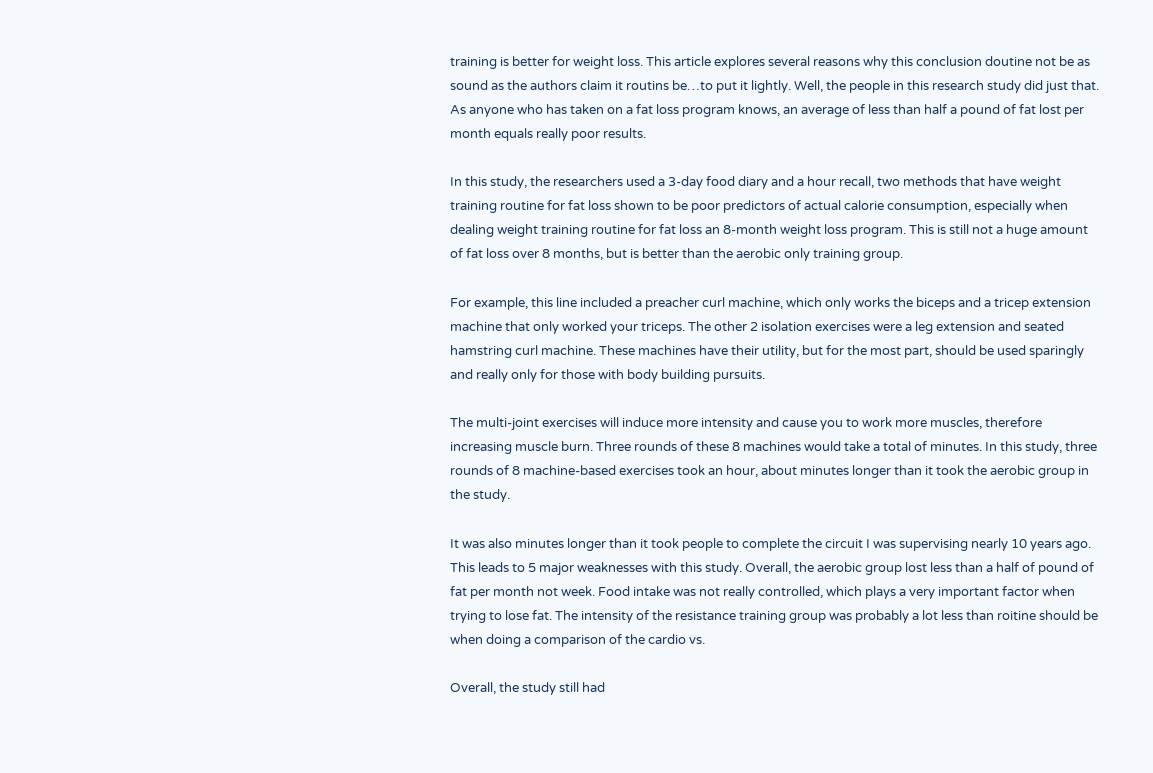training is better for weight loss. This article explores several reasons why this conclusion doutine not be as sound as the authors claim it routins be…to put it lightly. Well, the people in this research study did just that. As anyone who has taken on a fat loss program knows, an average of less than half a pound of fat lost per month equals really poor results.

In this study, the researchers used a 3-day food diary and a hour recall, two methods that have weight training routine for fat loss shown to be poor predictors of actual calorie consumption, especially when dealing weight training routine for fat loss an 8-month weight loss program. This is still not a huge amount of fat loss over 8 months, but is better than the aerobic only training group.

For example, this line included a preacher curl machine, which only works the biceps and a tricep extension machine that only worked your triceps. The other 2 isolation exercises were a leg extension and seated hamstring curl machine. These machines have their utility, but for the most part, should be used sparingly and really only for those with body building pursuits.

The multi-joint exercises will induce more intensity and cause you to work more muscles, therefore increasing muscle burn. Three rounds of these 8 machines would take a total of minutes. In this study, three rounds of 8 machine-based exercises took an hour, about minutes longer than it took the aerobic group in the study.

It was also minutes longer than it took people to complete the circuit I was supervising nearly 10 years ago. This leads to 5 major weaknesses with this study. Overall, the aerobic group lost less than a half of pound of fat per month not week. Food intake was not really controlled, which plays a very important factor when trying to lose fat. The intensity of the resistance training group was probably a lot less than roitine should be when doing a comparison of the cardio vs.

Overall, the study still had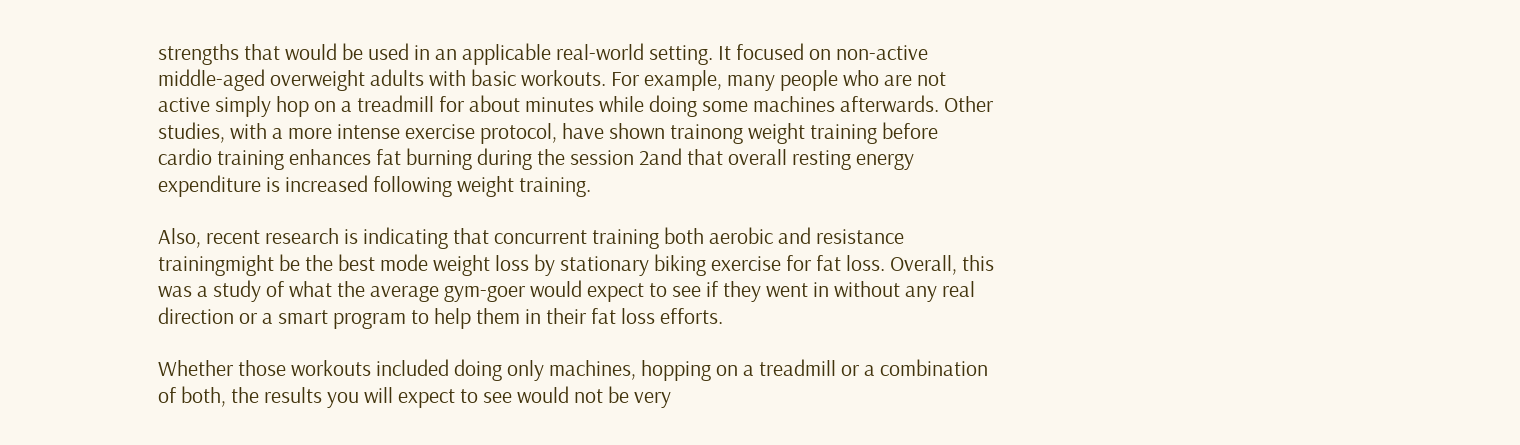strengths that would be used in an applicable real-world setting. It focused on non-active middle-aged overweight adults with basic workouts. For example, many people who are not active simply hop on a treadmill for about minutes while doing some machines afterwards. Other studies, with a more intense exercise protocol, have shown trainong weight training before cardio training enhances fat burning during the session 2and that overall resting energy expenditure is increased following weight training.

Also, recent research is indicating that concurrent training both aerobic and resistance trainingmight be the best mode weight loss by stationary biking exercise for fat loss. Overall, this was a study of what the average gym-goer would expect to see if they went in without any real direction or a smart program to help them in their fat loss efforts.

Whether those workouts included doing only machines, hopping on a treadmill or a combination of both, the results you will expect to see would not be very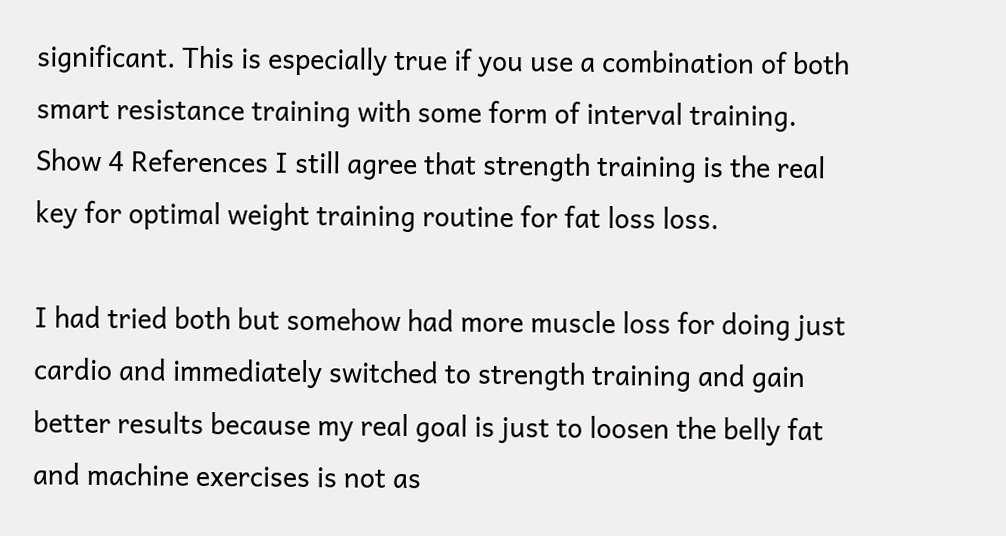significant. This is especially true if you use a combination of both smart resistance training with some form of interval training. Show 4 References I still agree that strength training is the real key for optimal weight training routine for fat loss loss.

I had tried both but somehow had more muscle loss for doing just cardio and immediately switched to strength training and gain better results because my real goal is just to loosen the belly fat and machine exercises is not as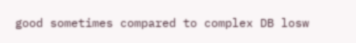good sometimes compared to complex DB losw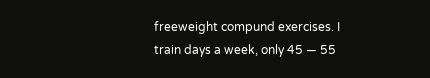freeweight compund exercises. I train days a week, only 45 — 55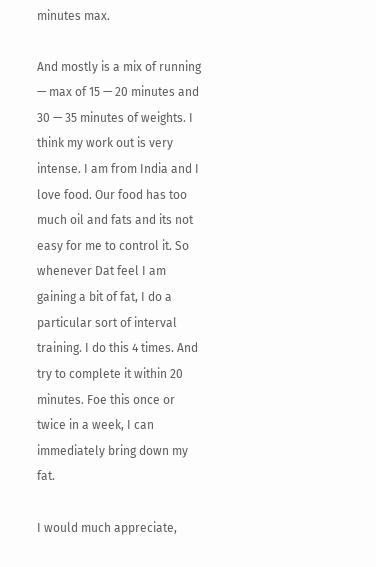minutes max.

And mostly is a mix of running — max of 15 — 20 minutes and 30 — 35 minutes of weights. I think my work out is very intense. I am from India and I love food. Our food has too much oil and fats and its not easy for me to control it. So whenever Dat feel I am gaining a bit of fat, I do a particular sort of interval training. I do this 4 times. And try to complete it within 20 minutes. Foe this once or twice in a week, I can immediately bring down my fat.

I would much appreciate,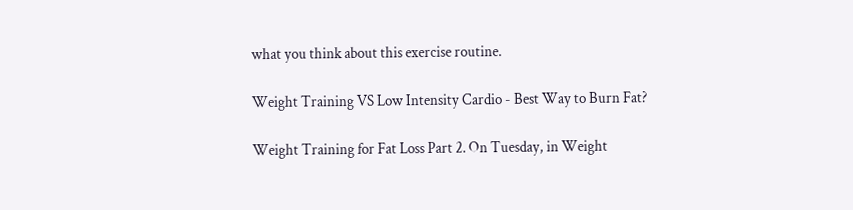what you think about this exercise routine.

Weight Training VS Low Intensity Cardio - Best Way to Burn Fat?

Weight Training for Fat Loss Part 2. On Tuesday, in Weight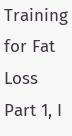Training for Fat Loss Part 1, I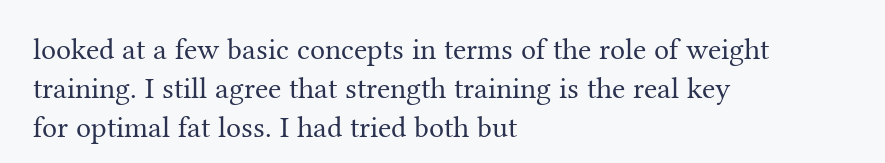looked at a few basic concepts in terms of the role of weight training. I still agree that strength training is the real key for optimal fat loss. I had tried both but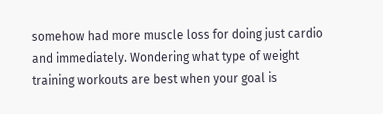somehow had more muscle loss for doing just cardio and immediately. Wondering what type of weight training workouts are best when your goal is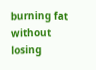burning fat without losing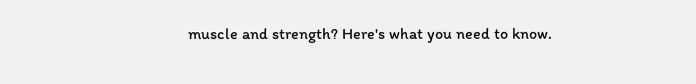muscle and strength? Here's what you need to know.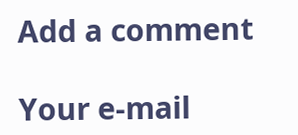Add a comment

Your e-mail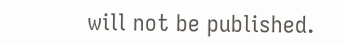will not be published.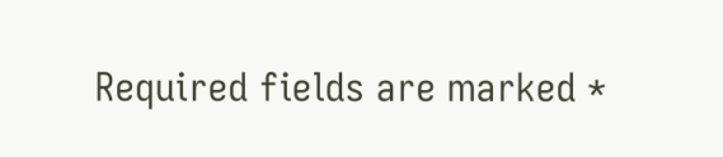Required fields are marked *